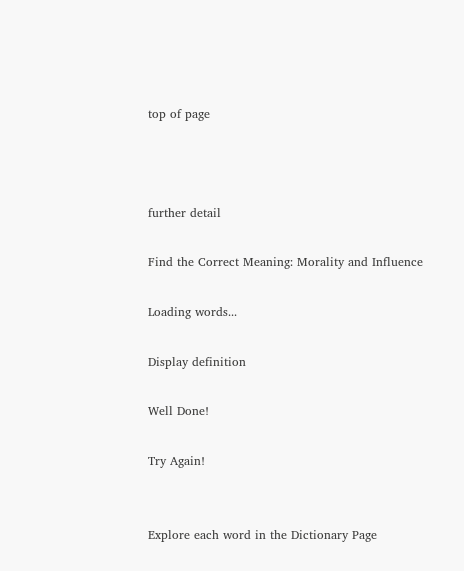top of page



further detail

Find the Correct Meaning: Morality and Influence

Loading words...

Display definition

Well Done!

Try Again!


Explore each word in the Dictionary Page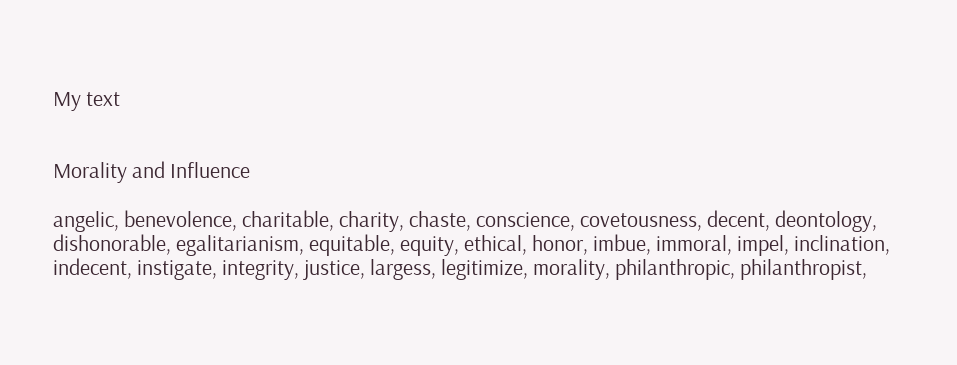My text


Morality and Influence

angelic, benevolence, charitable, charity, chaste, conscience, covetousness, decent, deontology, dishonorable, egalitarianism, equitable, equity, ethical, honor, imbue, immoral, impel, inclination, indecent, instigate, integrity, justice, largess, legitimize, morality, philanthropic, philanthropist,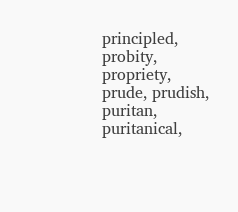principled, probity, propriety, prude, prudish, puritan, puritanical,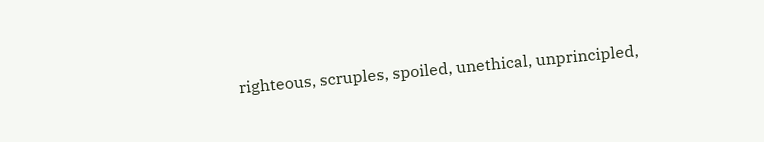righteous, scruples, spoiled, unethical, unprincipled,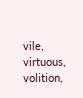vile, virtuous, volition,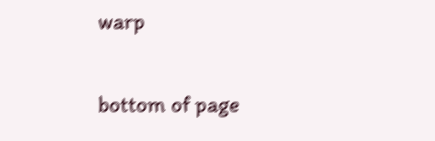warp

bottom of page